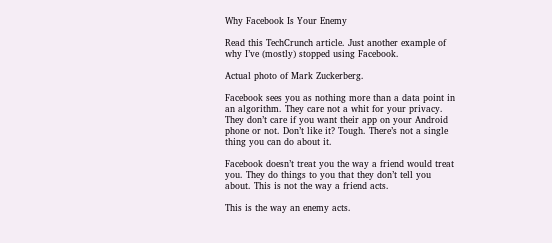Why Facebook Is Your Enemy

Read this TechCrunch article. Just another example of why I’ve (mostly) stopped using Facebook.

Actual photo of Mark Zuckerberg.

Facebook sees you as nothing more than a data point in an algorithm. They care not a whit for your privacy. They don’t care if you want their app on your Android phone or not. Don’t like it? Tough. There’s not a single thing you can do about it.

Facebook doesn’t treat you the way a friend would treat you. They do things to you that they don’t tell you about. This is not the way a friend acts.

This is the way an enemy acts.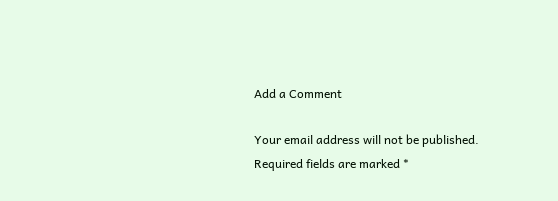Add a Comment

Your email address will not be published. Required fields are marked *